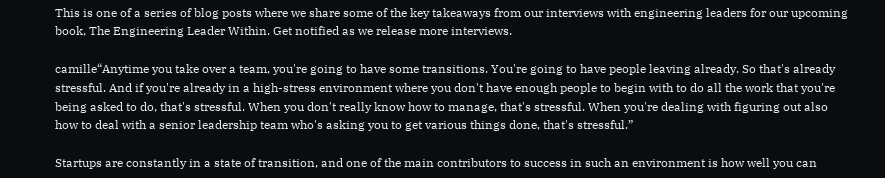This is one of a series of blog posts where we share some of the key takeaways from our interviews with engineering leaders for our upcoming book, The Engineering Leader Within. Get notified as we release more interviews.

camille“Anytime you take over a team, you're going to have some transitions. You're going to have people leaving already. So that's already stressful. And if you're already in a high-stress environment where you don't have enough people to begin with to do all the work that you're being asked to do, that's stressful. When you don't really know how to manage, that's stressful. When you're dealing with figuring out also how to deal with a senior leadership team who's asking you to get various things done, that's stressful.”

Startups are constantly in a state of transition, and one of the main contributors to success in such an environment is how well you can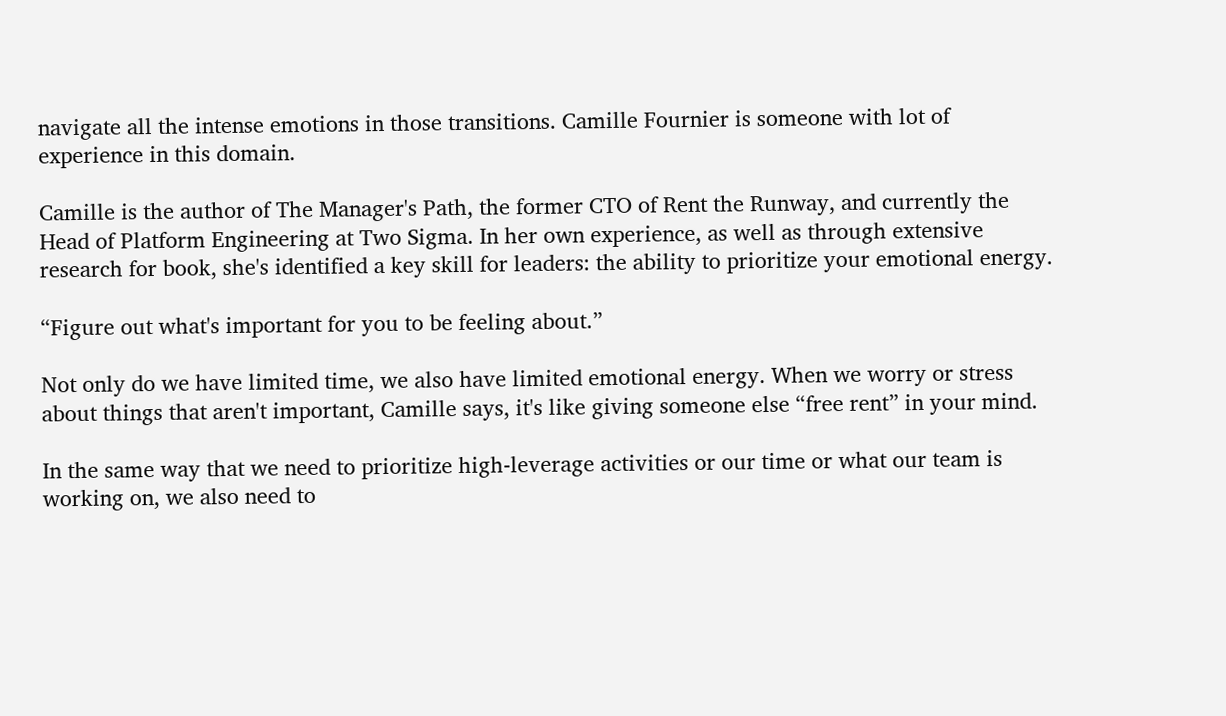navigate all the intense emotions in those transitions. Camille Fournier is someone with lot of experience in this domain.

Camille is the author of The Manager's Path, the former CTO of Rent the Runway, and currently the Head of Platform Engineering at Two Sigma. In her own experience, as well as through extensive research for book, she's identified a key skill for leaders: the ability to prioritize your emotional energy.

“Figure out what's important for you to be feeling about.”

Not only do we have limited time, we also have limited emotional energy. When we worry or stress about things that aren't important, Camille says, it's like giving someone else “free rent” in your mind.

In the same way that we need to prioritize high-leverage activities or our time or what our team is working on, we also need to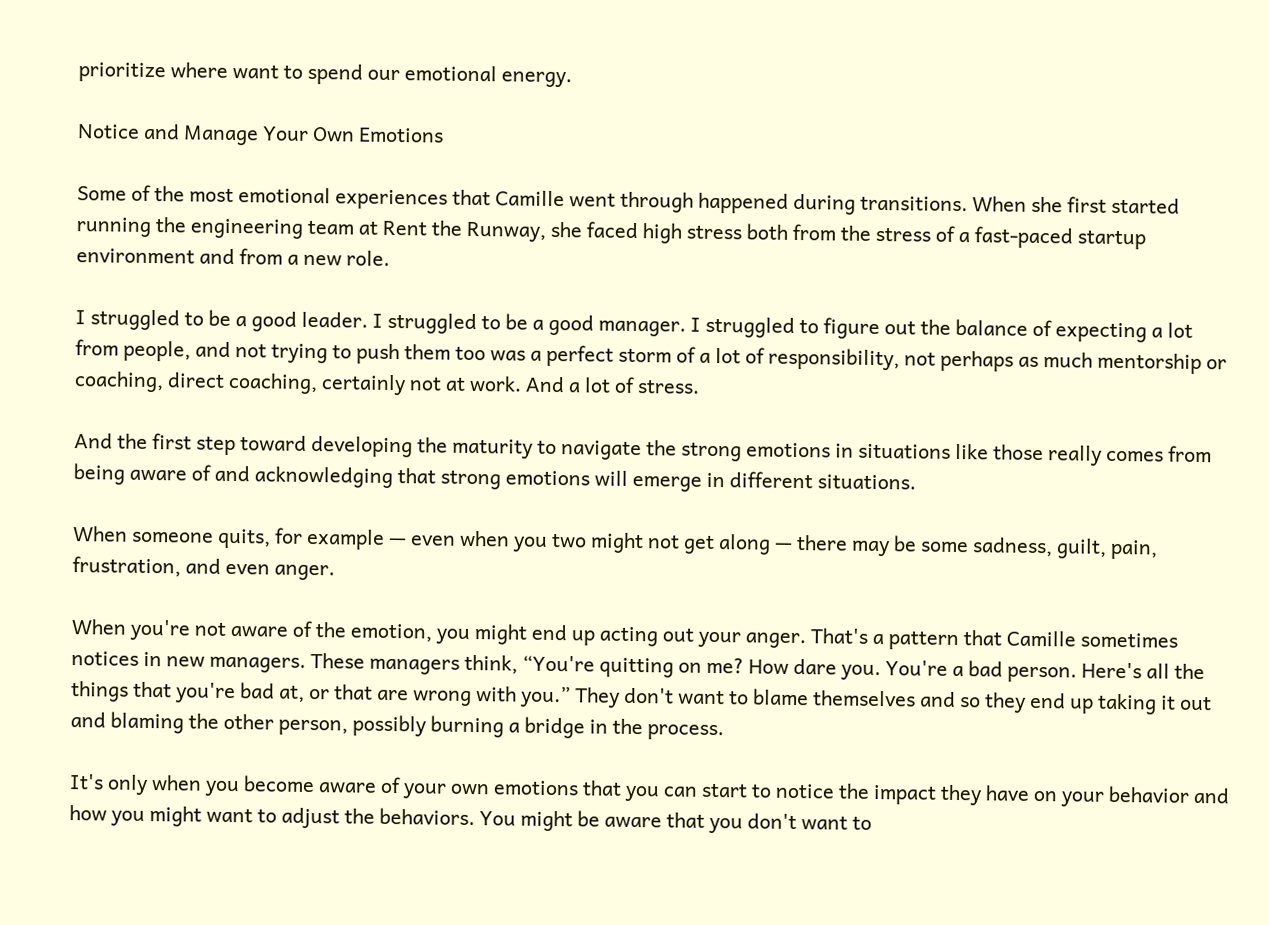prioritize where want to spend our emotional energy.

Notice and Manage Your Own Emotions

Some of the most emotional experiences that Camille went through happened during transitions. When she first started running the engineering team at Rent the Runway, she faced high stress both from the stress of a fast-paced startup environment and from a new role.

I struggled to be a good leader. I struggled to be a good manager. I struggled to figure out the balance of expecting a lot from people, and not trying to push them too was a perfect storm of a lot of responsibility, not perhaps as much mentorship or coaching, direct coaching, certainly not at work. And a lot of stress.

And the first step toward developing the maturity to navigate the strong emotions in situations like those really comes from being aware of and acknowledging that strong emotions will emerge in different situations.

When someone quits, for example — even when you two might not get along — there may be some sadness, guilt, pain, frustration, and even anger.

When you're not aware of the emotion, you might end up acting out your anger. That's a pattern that Camille sometimes notices in new managers. These managers think, “You're quitting on me? How dare you. You're a bad person. Here's all the things that you're bad at, or that are wrong with you.” They don't want to blame themselves and so they end up taking it out and blaming the other person, possibly burning a bridge in the process.

It's only when you become aware of your own emotions that you can start to notice the impact they have on your behavior and how you might want to adjust the behaviors. You might be aware that you don't want to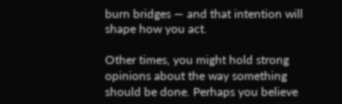burn bridges — and that intention will shape how you act.

Other times, you might hold strong opinions about the way something should be done. Perhaps you believe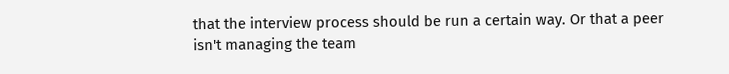that the interview process should be run a certain way. Or that a peer isn't managing the team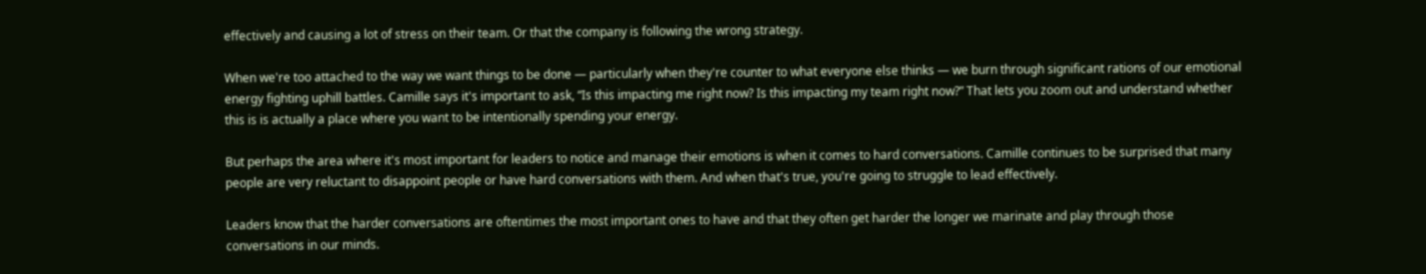effectively and causing a lot of stress on their team. Or that the company is following the wrong strategy.

When we're too attached to the way we want things to be done — particularly when they're counter to what everyone else thinks — we burn through significant rations of our emotional energy fighting uphill battles. Camille says it's important to ask, “Is this impacting me right now? Is this impacting my team right now?” That lets you zoom out and understand whether this is is actually a place where you want to be intentionally spending your energy.

But perhaps the area where it's most important for leaders to notice and manage their emotions is when it comes to hard conversations. Camille continues to be surprised that many people are very reluctant to disappoint people or have hard conversations with them. And when that's true, you're going to struggle to lead effectively.

Leaders know that the harder conversations are oftentimes the most important ones to have and that they often get harder the longer we marinate and play through those conversations in our minds.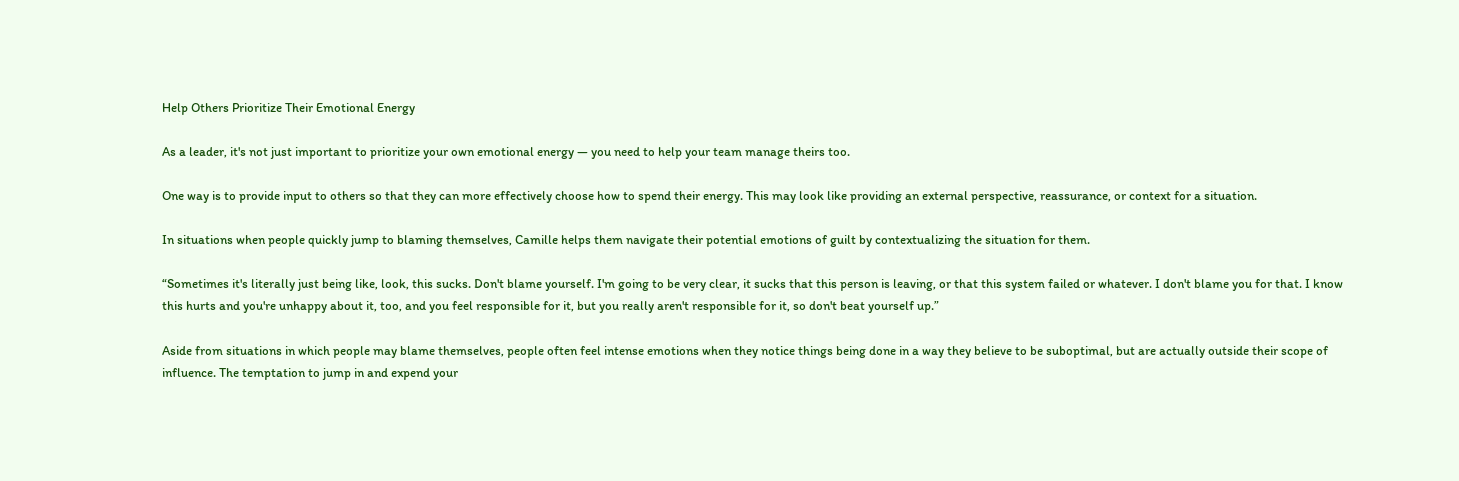Help Others Prioritize Their Emotional Energy

As a leader, it's not just important to prioritize your own emotional energy — you need to help your team manage theirs too.

One way is to provide input to others so that they can more effectively choose how to spend their energy. This may look like providing an external perspective, reassurance, or context for a situation.

In situations when people quickly jump to blaming themselves, Camille helps them navigate their potential emotions of guilt by contextualizing the situation for them.

“Sometimes it's literally just being like, look, this sucks. Don't blame yourself. I'm going to be very clear, it sucks that this person is leaving, or that this system failed or whatever. I don't blame you for that. I know this hurts and you're unhappy about it, too, and you feel responsible for it, but you really aren't responsible for it, so don't beat yourself up.”

Aside from situations in which people may blame themselves, people often feel intense emotions when they notice things being done in a way they believe to be suboptimal, but are actually outside their scope of influence. The temptation to jump in and expend your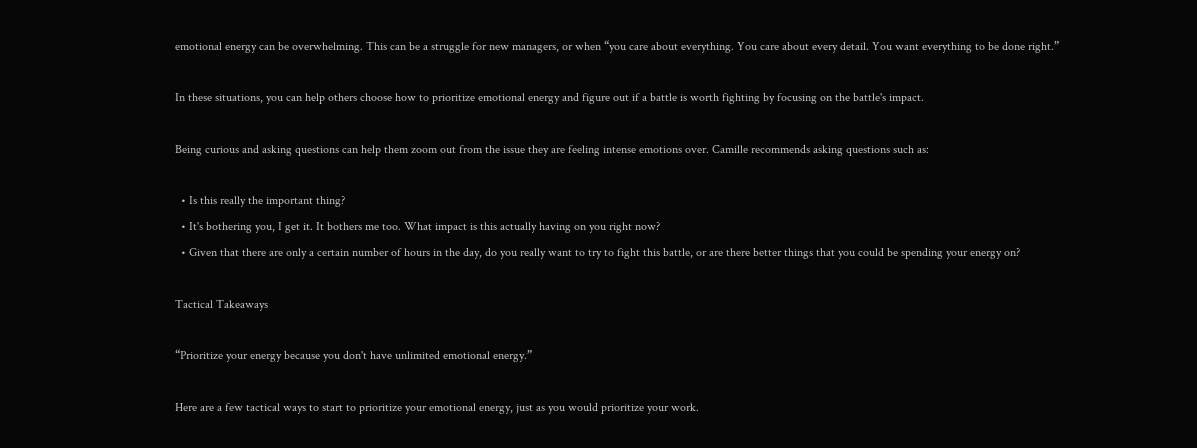emotional energy can be overwhelming. This can be a struggle for new managers, or when “you care about everything. You care about every detail. You want everything to be done right.”

In these situations, you can help others choose how to prioritize emotional energy and figure out if a battle is worth fighting by focusing on the battle's impact.

Being curious and asking questions can help them zoom out from the issue they are feeling intense emotions over. Camille recommends asking questions such as:

  • Is this really the important thing?
  • It's bothering you, I get it. It bothers me too. What impact is this actually having on you right now?
  • Given that there are only a certain number of hours in the day, do you really want to try to fight this battle, or are there better things that you could be spending your energy on?

Tactical Takeaways

“Prioritize your energy because you don't have unlimited emotional energy.”

Here are a few tactical ways to start to prioritize your emotional energy, just as you would prioritize your work.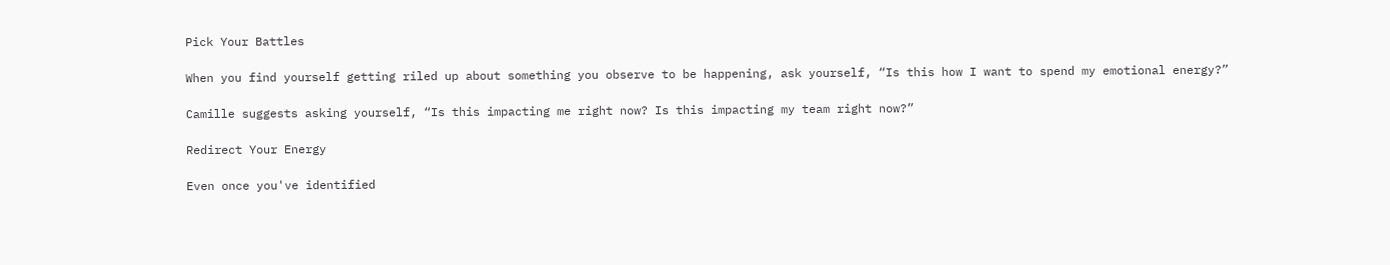Pick Your Battles

When you find yourself getting riled up about something you observe to be happening, ask yourself, “Is this how I want to spend my emotional energy?”

Camille suggests asking yourself, “Is this impacting me right now? Is this impacting my team right now?”

Redirect Your Energy

Even once you've identified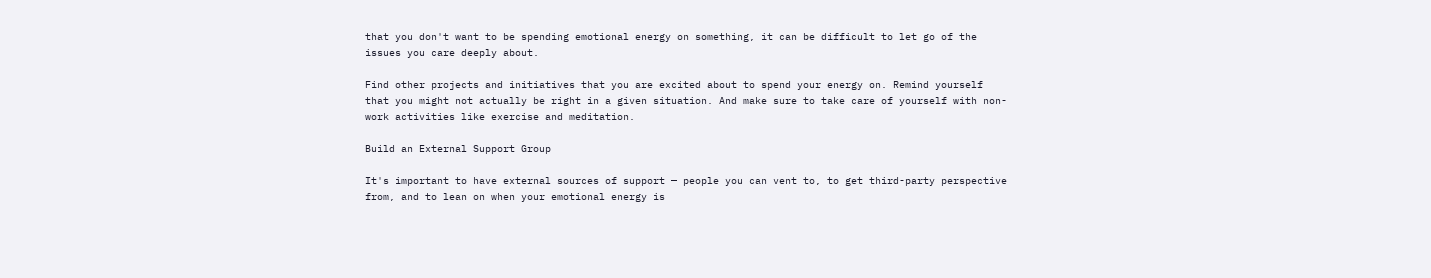that you don't want to be spending emotional energy on something, it can be difficult to let go of the issues you care deeply about.

Find other projects and initiatives that you are excited about to spend your energy on. Remind yourself that you might not actually be right in a given situation. And make sure to take care of yourself with non-work activities like exercise and meditation.

Build an External Support Group

It's important to have external sources of support — people you can vent to, to get third-party perspective from, and to lean on when your emotional energy is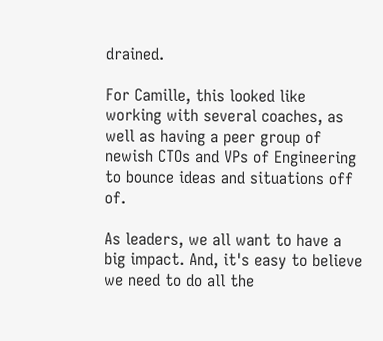drained.

For Camille, this looked like working with several coaches, as well as having a peer group of newish CTOs and VPs of Engineering to bounce ideas and situations off of.

As leaders, we all want to have a big impact. And, it's easy to believe we need to do all the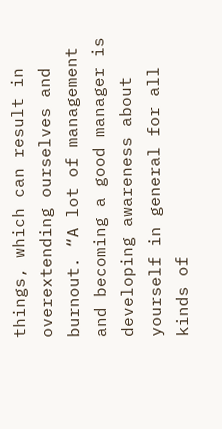things, which can result in overextending ourselves and burnout. “A lot of management and becoming a good manager is developing awareness about yourself in general for all kinds of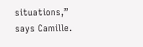situations,” says Camille.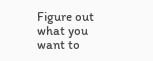Figure out what you want to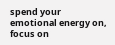spend your emotional energy on, focus on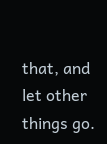that, and let other things go.